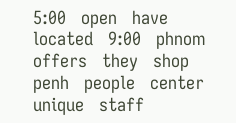5:00   open   have   located   9:00   phnom   offers   they   shop   penh   people   center   unique   staff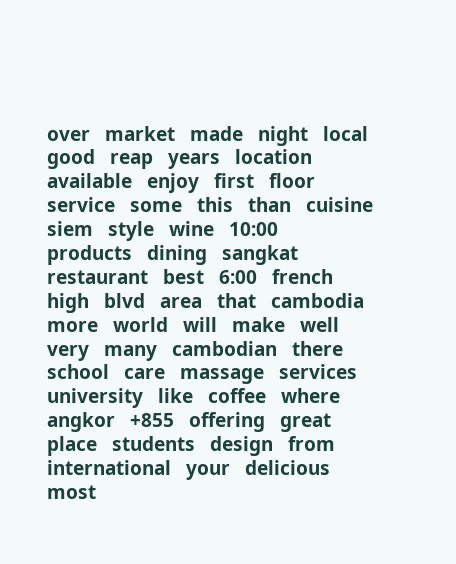over   market   made   night   local   good   reap   years   location   available   enjoy   first   floor   service   some   this   than   cuisine   siem   style   wine   10:00   products   dining   sangkat   restaurant   best   6:00   french   high   blvd   area   that   cambodia   more   world   will   make   well   very   many   cambodian   there   school   care   massage   services   university   like   coffee   where   angkor   +855   offering   great   place   students   design   from   international   your   delicious   most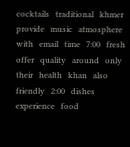cocktails   traditional   khmer   provide   music   atmosphere   with   email   time   7:00   fresh   offer   quality   around   only   their   health   khan   also   friendly   2:00   dishes   experience   food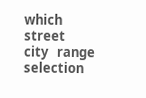which   street   city   range   selection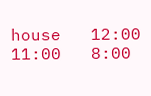house   12:00   11:00   8:00